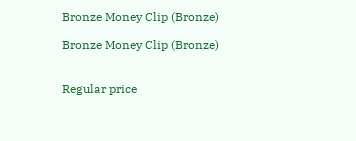Bronze Money Clip (Bronze)

Bronze Money Clip (Bronze)


Regular price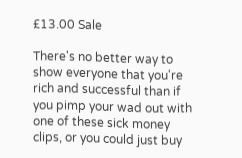£13.00 Sale

There's no better way to show everyone that you're rich and successful than if you pimp your wad out with one of these sick money clips, or you could just buy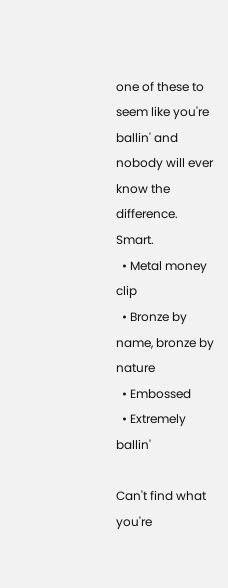one of these to seem like you're ballin' and nobody will ever know the difference. Smart.
  • Metal money clip
  • Bronze by name, bronze by nature
  • Embossed
  • Extremely ballin'

Can't find what you're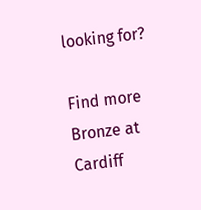looking for?

Find more Bronze at Cardiff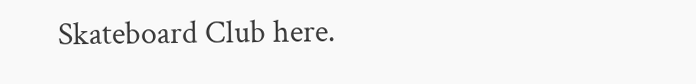Skateboard Club here.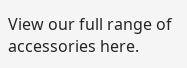View our full range of accessories here.